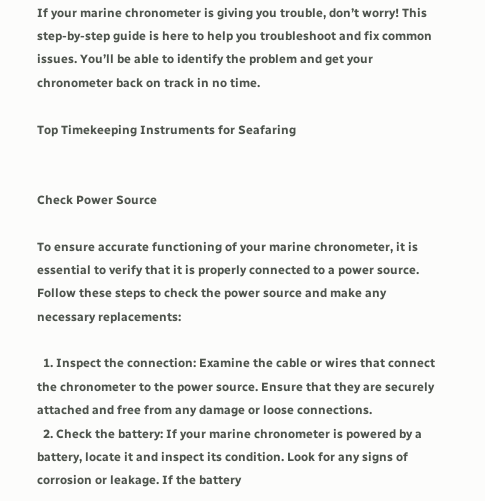If your marine chronometer is giving you trouble, don’t worry! This step-by-step guide is here to help you troubleshoot and fix common issues. You’ll be able to identify the problem and get your chronometer back on track in no time.

Top Timekeeping Instruments for Seafaring


Check Power Source

To ensure accurate functioning of your marine chronometer, it is essential to verify that it is properly connected to a power source. Follow these steps to check the power source and make any necessary replacements:

  1. Inspect the connection: Examine the cable or wires that connect the chronometer to the power source. Ensure that they are securely attached and free from any damage or loose connections.
  2. Check the battery: If your marine chronometer is powered by a battery, locate it and inspect its condition. Look for any signs of corrosion or leakage. If the battery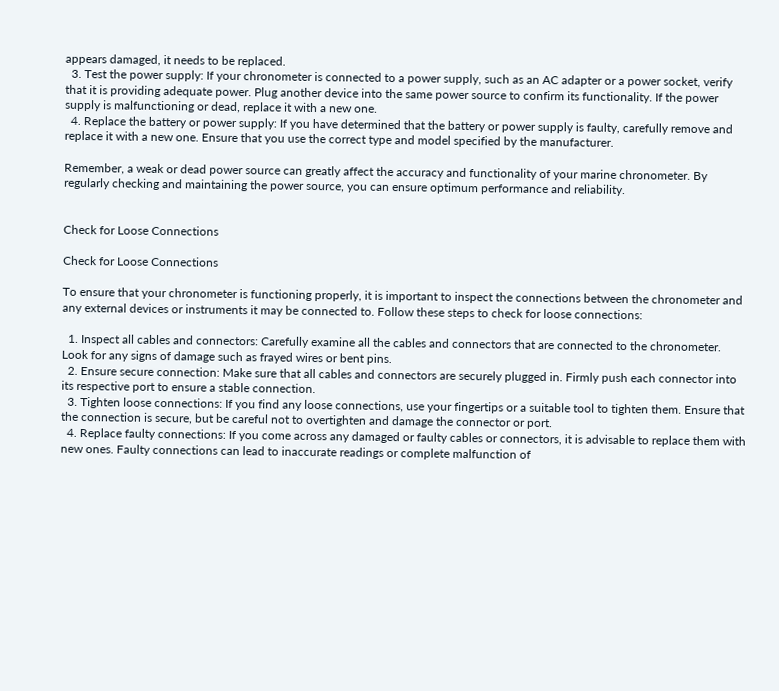appears damaged, it needs to be replaced.
  3. Test the power supply: If your chronometer is connected to a power supply, such as an AC adapter or a power socket, verify that it is providing adequate power. Plug another device into the same power source to confirm its functionality. If the power supply is malfunctioning or dead, replace it with a new one.
  4. Replace the battery or power supply: If you have determined that the battery or power supply is faulty, carefully remove and replace it with a new one. Ensure that you use the correct type and model specified by the manufacturer.

Remember, a weak or dead power source can greatly affect the accuracy and functionality of your marine chronometer. By regularly checking and maintaining the power source, you can ensure optimum performance and reliability.


Check for Loose Connections

Check for Loose Connections

To ensure that your chronometer is functioning properly, it is important to inspect the connections between the chronometer and any external devices or instruments it may be connected to. Follow these steps to check for loose connections:

  1. Inspect all cables and connectors: Carefully examine all the cables and connectors that are connected to the chronometer. Look for any signs of damage such as frayed wires or bent pins.
  2. Ensure secure connection: Make sure that all cables and connectors are securely plugged in. Firmly push each connector into its respective port to ensure a stable connection.
  3. Tighten loose connections: If you find any loose connections, use your fingertips or a suitable tool to tighten them. Ensure that the connection is secure, but be careful not to overtighten and damage the connector or port.
  4. Replace faulty connections: If you come across any damaged or faulty cables or connectors, it is advisable to replace them with new ones. Faulty connections can lead to inaccurate readings or complete malfunction of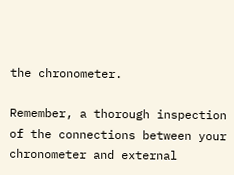the chronometer.

Remember, a thorough inspection of the connections between your chronometer and external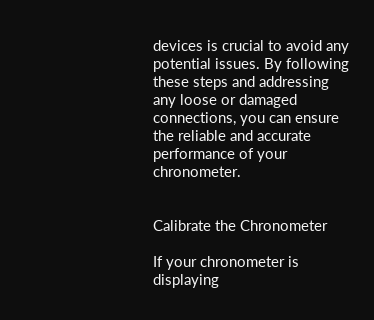devices is crucial to avoid any potential issues. By following these steps and addressing any loose or damaged connections, you can ensure the reliable and accurate performance of your chronometer.


Calibrate the Chronometer

If your chronometer is displaying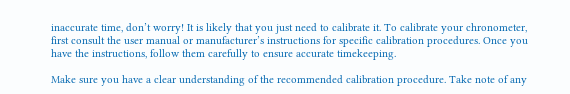inaccurate time, don’t worry! It is likely that you just need to calibrate it. To calibrate your chronometer, first consult the user manual or manufacturer’s instructions for specific calibration procedures. Once you have the instructions, follow them carefully to ensure accurate timekeeping.

Make sure you have a clear understanding of the recommended calibration procedure. Take note of any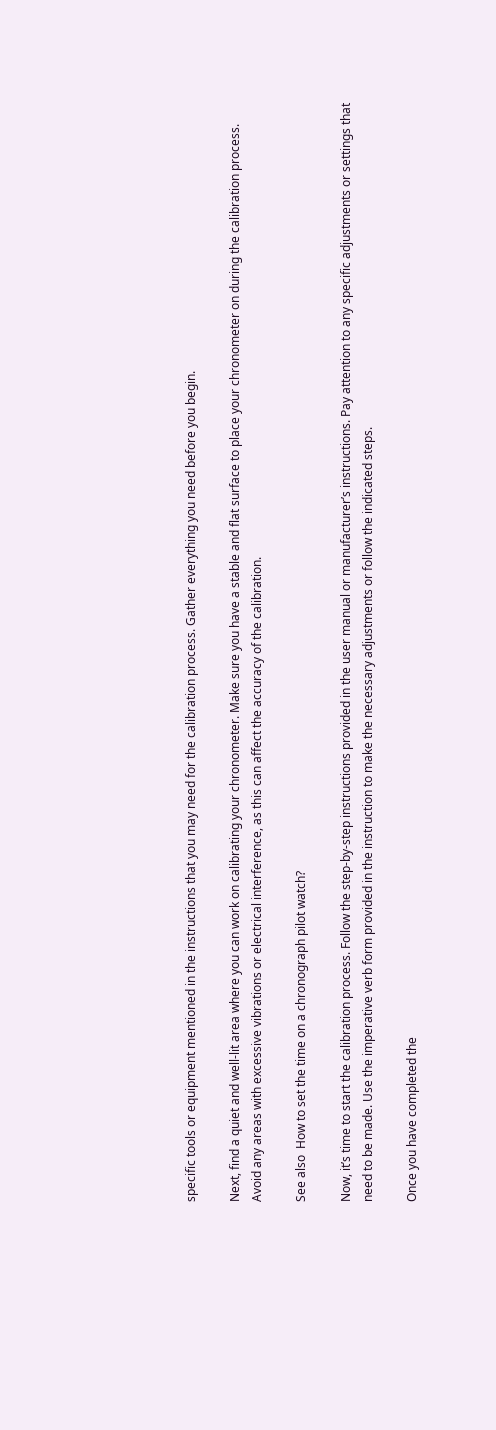specific tools or equipment mentioned in the instructions that you may need for the calibration process. Gather everything you need before you begin.

Next, find a quiet and well-lit area where you can work on calibrating your chronometer. Make sure you have a stable and flat surface to place your chronometer on during the calibration process. Avoid any areas with excessive vibrations or electrical interference, as this can affect the accuracy of the calibration.

See also  How to set the time on a chronograph pilot watch?

Now, it’s time to start the calibration process. Follow the step-by-step instructions provided in the user manual or manufacturer’s instructions. Pay attention to any specific adjustments or settings that need to be made. Use the imperative verb form provided in the instruction to make the necessary adjustments or follow the indicated steps.

Once you have completed the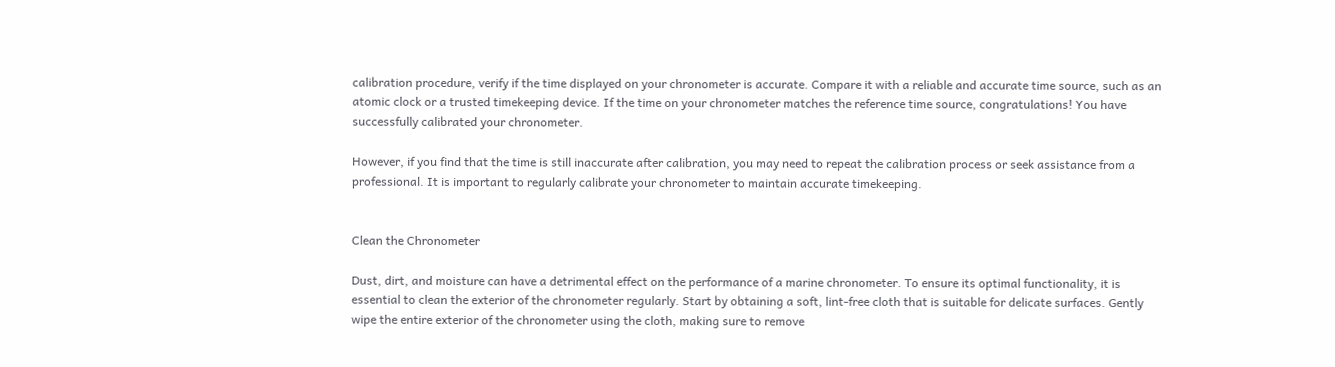calibration procedure, verify if the time displayed on your chronometer is accurate. Compare it with a reliable and accurate time source, such as an atomic clock or a trusted timekeeping device. If the time on your chronometer matches the reference time source, congratulations! You have successfully calibrated your chronometer.

However, if you find that the time is still inaccurate after calibration, you may need to repeat the calibration process or seek assistance from a professional. It is important to regularly calibrate your chronometer to maintain accurate timekeeping.


Clean the Chronometer

Dust, dirt, and moisture can have a detrimental effect on the performance of a marine chronometer. To ensure its optimal functionality, it is essential to clean the exterior of the chronometer regularly. Start by obtaining a soft, lint-free cloth that is suitable for delicate surfaces. Gently wipe the entire exterior of the chronometer using the cloth, making sure to remove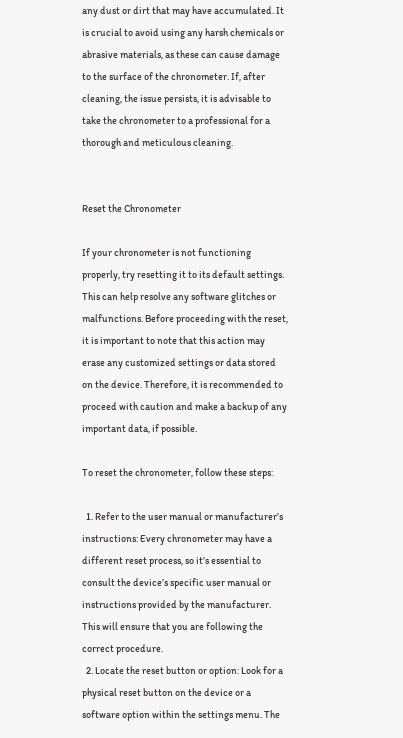any dust or dirt that may have accumulated. It is crucial to avoid using any harsh chemicals or abrasive materials, as these can cause damage to the surface of the chronometer. If, after cleaning, the issue persists, it is advisable to take the chronometer to a professional for a thorough and meticulous cleaning.


Reset the Chronometer

If your chronometer is not functioning properly, try resetting it to its default settings. This can help resolve any software glitches or malfunctions. Before proceeding with the reset, it is important to note that this action may erase any customized settings or data stored on the device. Therefore, it is recommended to proceed with caution and make a backup of any important data, if possible.

To reset the chronometer, follow these steps:

  1. Refer to the user manual or manufacturer’s instructions: Every chronometer may have a different reset process, so it’s essential to consult the device’s specific user manual or instructions provided by the manufacturer. This will ensure that you are following the correct procedure.
  2. Locate the reset button or option: Look for a physical reset button on the device or a software option within the settings menu. The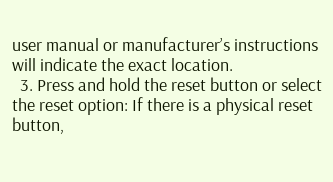user manual or manufacturer’s instructions will indicate the exact location.
  3. Press and hold the reset button or select the reset option: If there is a physical reset button,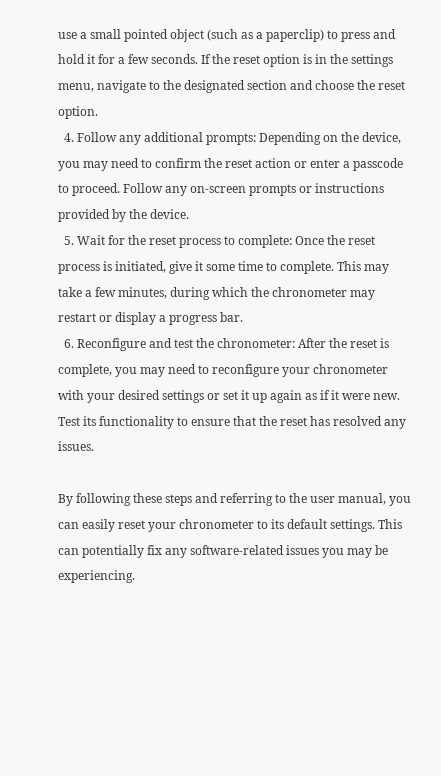use a small pointed object (such as a paperclip) to press and hold it for a few seconds. If the reset option is in the settings menu, navigate to the designated section and choose the reset option.
  4. Follow any additional prompts: Depending on the device, you may need to confirm the reset action or enter a passcode to proceed. Follow any on-screen prompts or instructions provided by the device.
  5. Wait for the reset process to complete: Once the reset process is initiated, give it some time to complete. This may take a few minutes, during which the chronometer may restart or display a progress bar.
  6. Reconfigure and test the chronometer: After the reset is complete, you may need to reconfigure your chronometer with your desired settings or set it up again as if it were new. Test its functionality to ensure that the reset has resolved any issues.

By following these steps and referring to the user manual, you can easily reset your chronometer to its default settings. This can potentially fix any software-related issues you may be experiencing.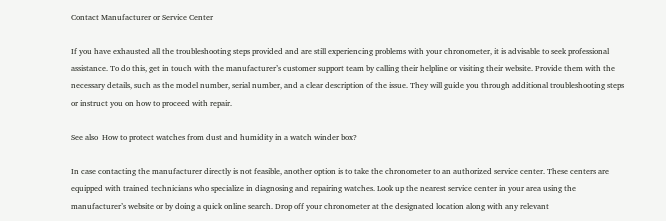Contact Manufacturer or Service Center

If you have exhausted all the troubleshooting steps provided and are still experiencing problems with your chronometer, it is advisable to seek professional assistance. To do this, get in touch with the manufacturer’s customer support team by calling their helpline or visiting their website. Provide them with the necessary details, such as the model number, serial number, and a clear description of the issue. They will guide you through additional troubleshooting steps or instruct you on how to proceed with repair.

See also  How to protect watches from dust and humidity in a watch winder box?

In case contacting the manufacturer directly is not feasible, another option is to take the chronometer to an authorized service center. These centers are equipped with trained technicians who specialize in diagnosing and repairing watches. Look up the nearest service center in your area using the manufacturer’s website or by doing a quick online search. Drop off your chronometer at the designated location along with any relevant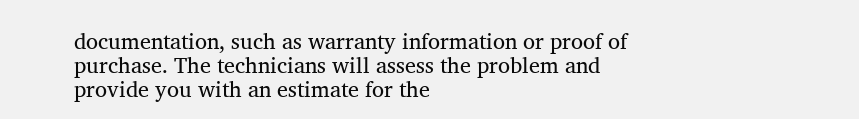documentation, such as warranty information or proof of purchase. The technicians will assess the problem and provide you with an estimate for the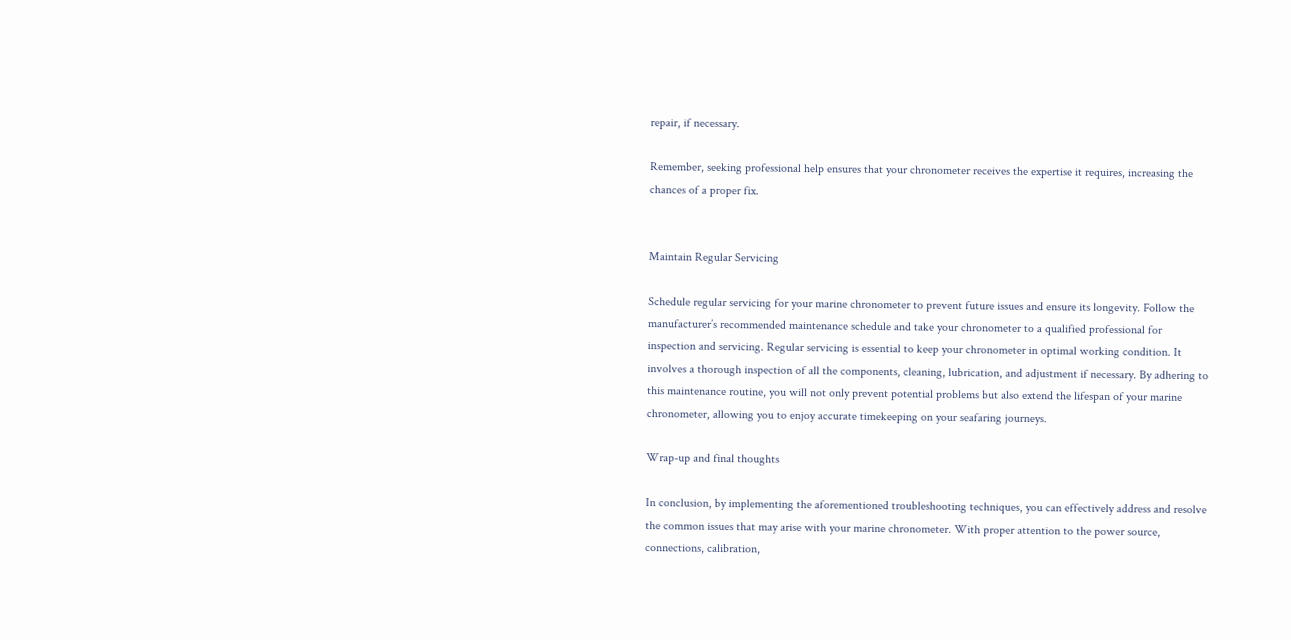repair, if necessary.

Remember, seeking professional help ensures that your chronometer receives the expertise it requires, increasing the chances of a proper fix.


Maintain Regular Servicing

Schedule regular servicing for your marine chronometer to prevent future issues and ensure its longevity. Follow the manufacturer’s recommended maintenance schedule and take your chronometer to a qualified professional for inspection and servicing. Regular servicing is essential to keep your chronometer in optimal working condition. It involves a thorough inspection of all the components, cleaning, lubrication, and adjustment if necessary. By adhering to this maintenance routine, you will not only prevent potential problems but also extend the lifespan of your marine chronometer, allowing you to enjoy accurate timekeeping on your seafaring journeys.

Wrap-up and final thoughts

In conclusion, by implementing the aforementioned troubleshooting techniques, you can effectively address and resolve the common issues that may arise with your marine chronometer. With proper attention to the power source, connections, calibration,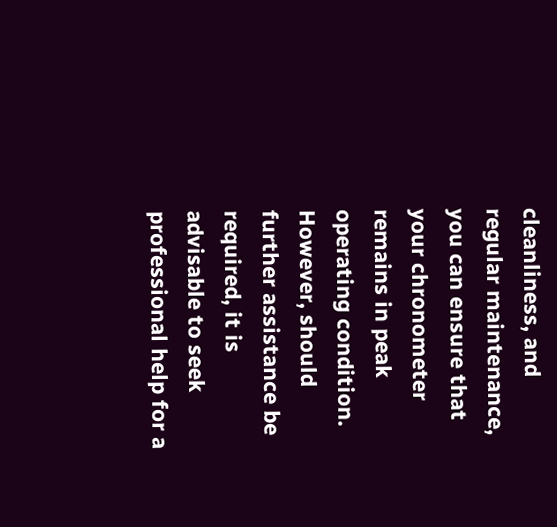cleanliness, and regular maintenance, you can ensure that your chronometer remains in peak operating condition. However, should further assistance be required, it is advisable to seek professional help for a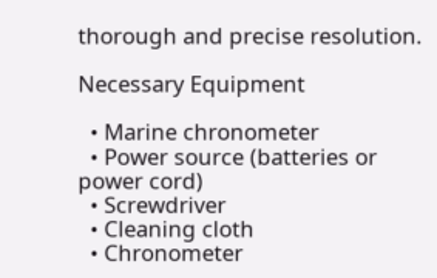thorough and precise resolution.

Necessary Equipment

  • Marine chronometer
  • Power source (batteries or power cord)
  • Screwdriver
  • Cleaning cloth
  • Chronometer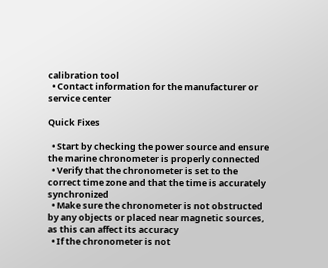calibration tool
  • Contact information for the manufacturer or service center

Quick Fixes

  • Start by checking the power source and ensure the marine chronometer is properly connected
  • Verify that the chronometer is set to the correct time zone and that the time is accurately synchronized
  • Make sure the chronometer is not obstructed by any objects or placed near magnetic sources, as this can affect its accuracy
  • If the chronometer is not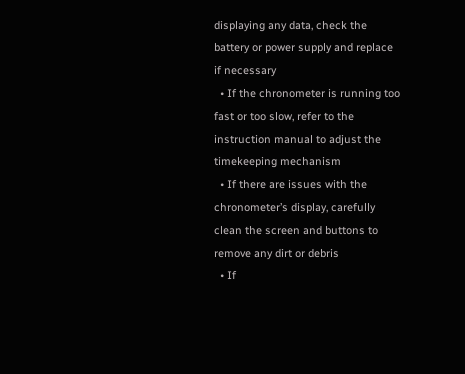displaying any data, check the battery or power supply and replace if necessary
  • If the chronometer is running too fast or too slow, refer to the instruction manual to adjust the timekeeping mechanism
  • If there are issues with the chronometer’s display, carefully clean the screen and buttons to remove any dirt or debris
  • If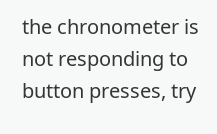the chronometer is not responding to button presses, try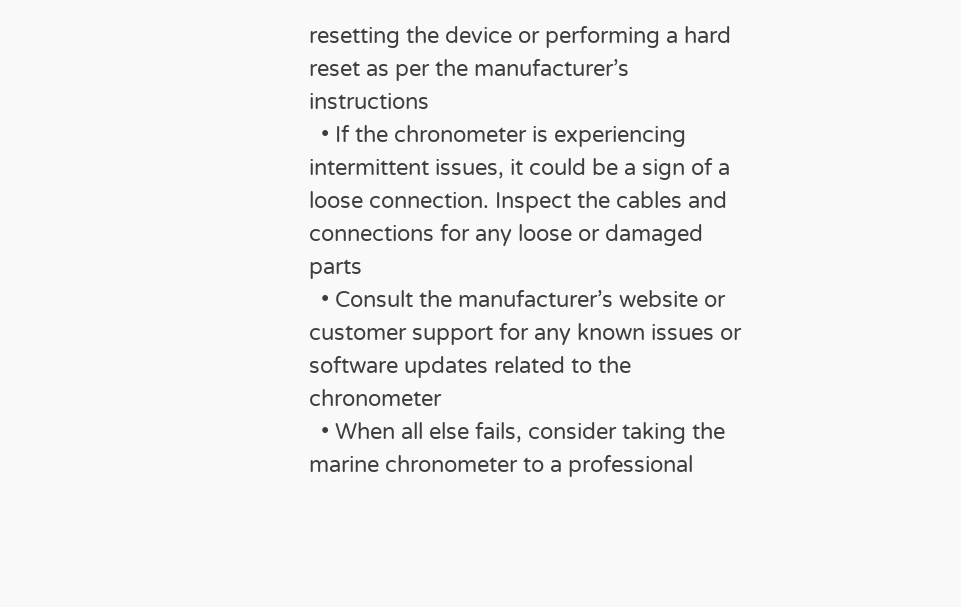resetting the device or performing a hard reset as per the manufacturer’s instructions
  • If the chronometer is experiencing intermittent issues, it could be a sign of a loose connection. Inspect the cables and connections for any loose or damaged parts
  • Consult the manufacturer’s website or customer support for any known issues or software updates related to the chronometer
  • When all else fails, consider taking the marine chronometer to a professional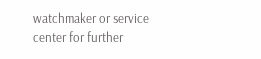watchmaker or service center for further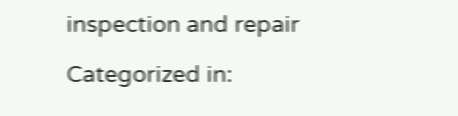inspection and repair

Categorized in: